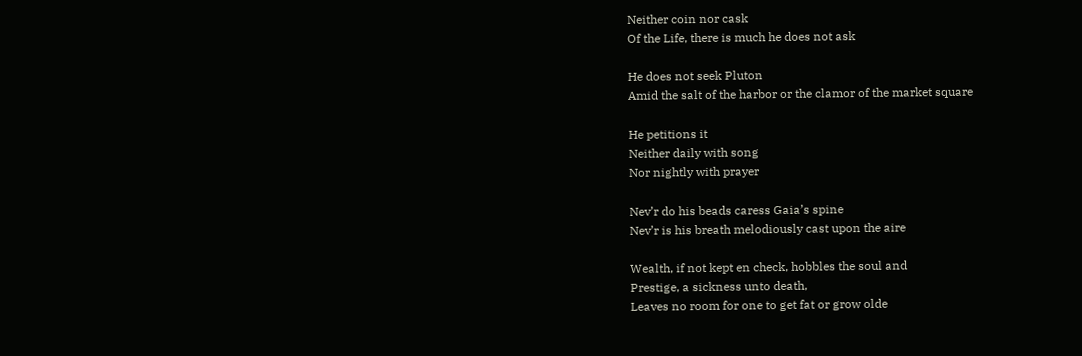Neither coin nor cask
Of the Life, there is much he does not ask

He does not seek Pluton
Amid the salt of the harbor or the clamor of the market square

He petitions it
Neither daily with song
Nor nightly with prayer

Nev’r do his beads caress Gaia’s spine
Nev’r is his breath melodiously cast upon the aire

Wealth, if not kept en check, hobbles the soul and
Prestige, a sickness unto death,
Leaves no room for one to get fat or grow olde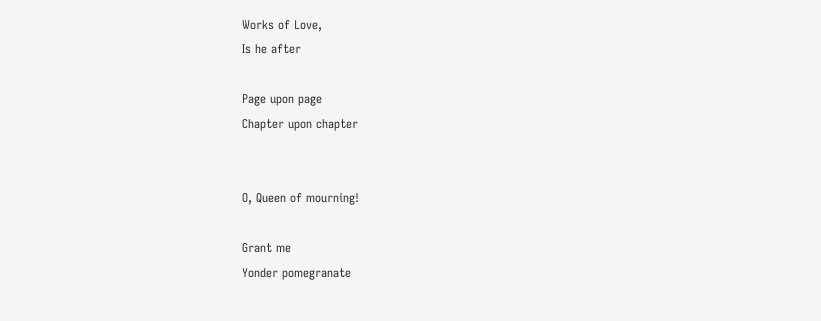Works of Love,
Is he after

Page upon page
Chapter upon chapter


O, Queen of mourning!

Grant me
Yonder pomegranate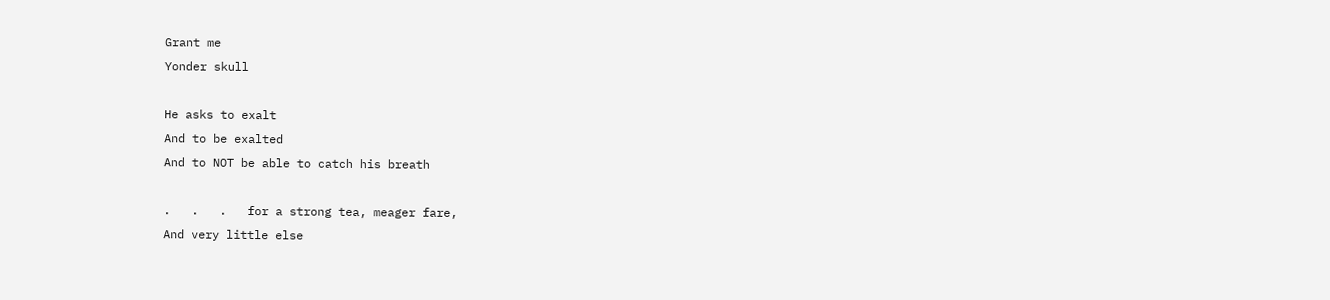Grant me
Yonder skull

He asks to exalt
And to be exalted
And to NOT be able to catch his breath

.   .   .   for a strong tea, meager fare,
And very little else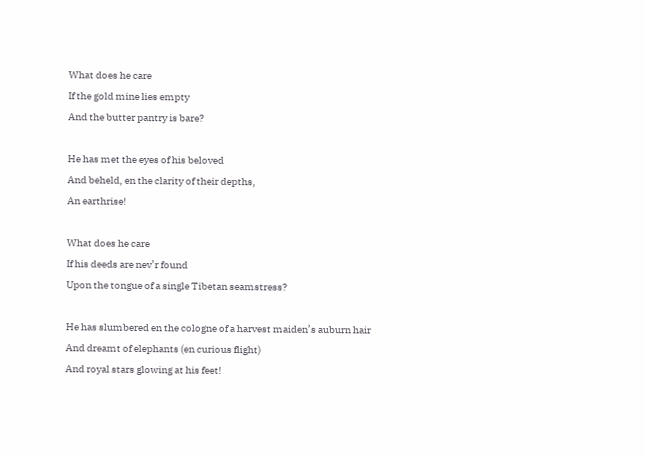What does he care
If the gold mine lies empty
And the butter pantry is bare?

He has met the eyes of his beloved
And beheld, en the clarity of their depths,
An earthrise!

What does he care
If his deeds are nev’r found
Upon the tongue of a single Tibetan seamstress?

He has slumbered en the cologne of a harvest maiden’s auburn hair
And dreamt of elephants (en curious flight)
And royal stars glowing at his feet!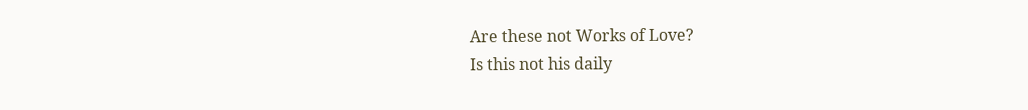Are these not Works of Love?
Is this not his daily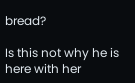bread?

Is this not why he is here with her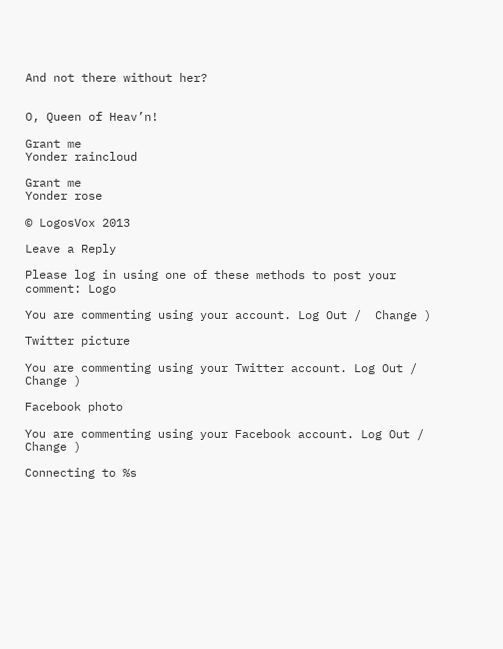And not there without her?


O, Queen of Heav’n!

Grant me
Yonder raincloud

Grant me
Yonder rose

© LogosVox 2013

Leave a Reply

Please log in using one of these methods to post your comment: Logo

You are commenting using your account. Log Out /  Change )

Twitter picture

You are commenting using your Twitter account. Log Out /  Change )

Facebook photo

You are commenting using your Facebook account. Log Out /  Change )

Connecting to %s